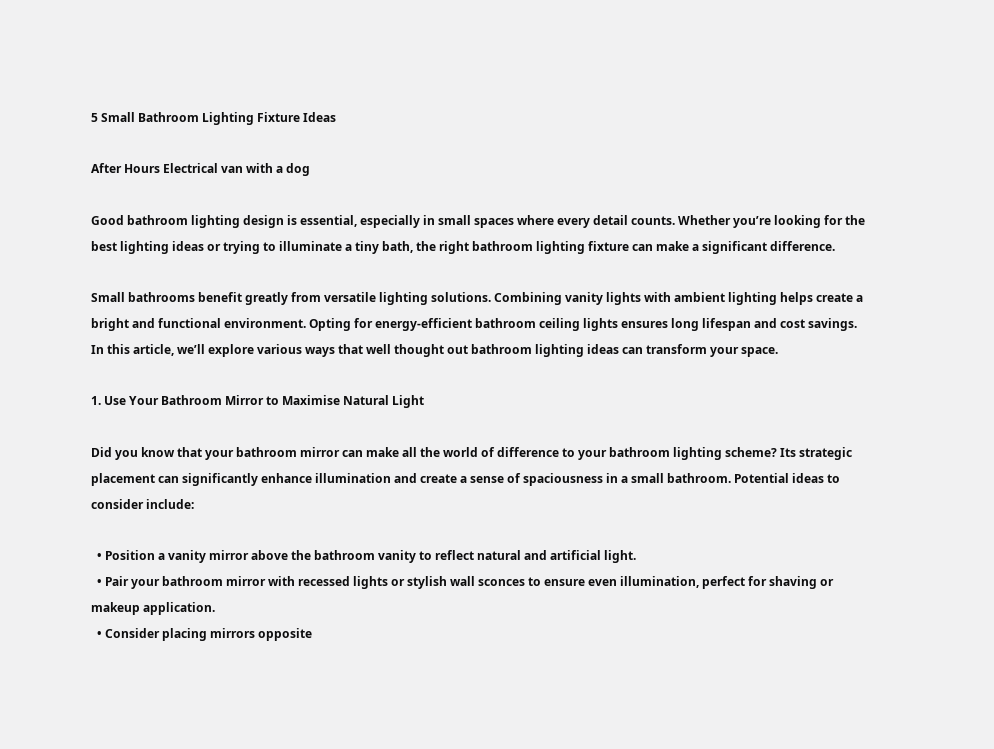5 Small Bathroom Lighting Fixture Ideas

After Hours Electrical van with a dog

Good bathroom lighting design is essential, especially in small spaces where every detail counts. Whether you’re looking for the best lighting ideas or trying to illuminate a tiny bath, the right bathroom lighting fixture can make a significant difference.

Small bathrooms benefit greatly from versatile lighting solutions. Combining vanity lights with ambient lighting helps create a bright and functional environment. Opting for energy-efficient bathroom ceiling lights ensures long lifespan and cost savings. In this article, we’ll explore various ways that well thought out bathroom lighting ideas can transform your space.

1. Use Your Bathroom Mirror to Maximise Natural Light

Did you know that your bathroom mirror can make all the world of difference to your bathroom lighting scheme? Its strategic placement can significantly enhance illumination and create a sense of spaciousness in a small bathroom. Potential ideas to consider include:

  • Position a vanity mirror above the bathroom vanity to reflect natural and artificial light.
  • Pair your bathroom mirror with recessed lights or stylish wall sconces to ensure even illumination, perfect for shaving or makeup application.
  • Consider placing mirrors opposite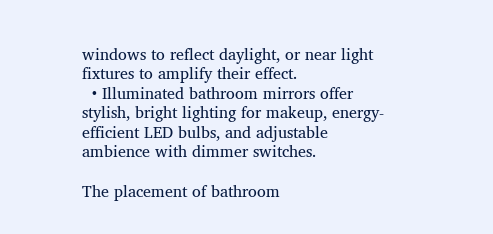windows to reflect daylight, or near light fixtures to amplify their effect.
  • Illuminated bathroom mirrors offer stylish, bright lighting for makeup, energy-efficient LED bulbs, and adjustable ambience with dimmer switches.

The placement of bathroom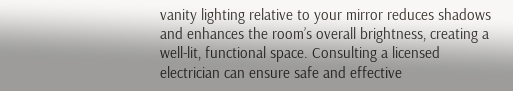vanity lighting relative to your mirror reduces shadows and enhances the room’s overall brightness, creating a well-lit, functional space. Consulting a licensed electrician can ensure safe and effective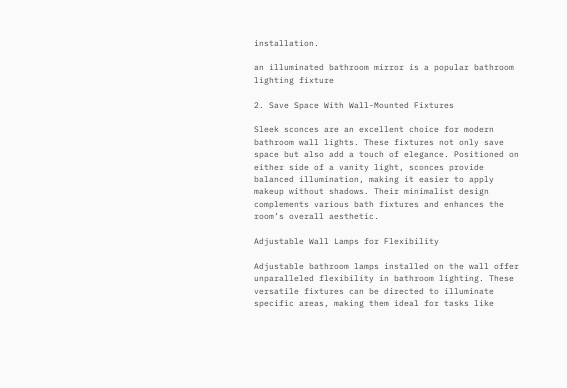installation.

an illuminated bathroom mirror is a popular bathroom lighting fixture

2. Save Space With Wall-Mounted Fixtures

Sleek sconces are an excellent choice for modern bathroom wall lights. These fixtures not only save space but also add a touch of elegance. Positioned on either side of a vanity light, sconces provide balanced illumination, making it easier to apply makeup without shadows. Their minimalist design complements various bath fixtures and enhances the room’s overall aesthetic.

Adjustable Wall Lamps for Flexibility

Adjustable bathroom lamps installed on the wall offer unparalleled flexibility in bathroom lighting. These versatile fixtures can be directed to illuminate specific areas, making them ideal for tasks like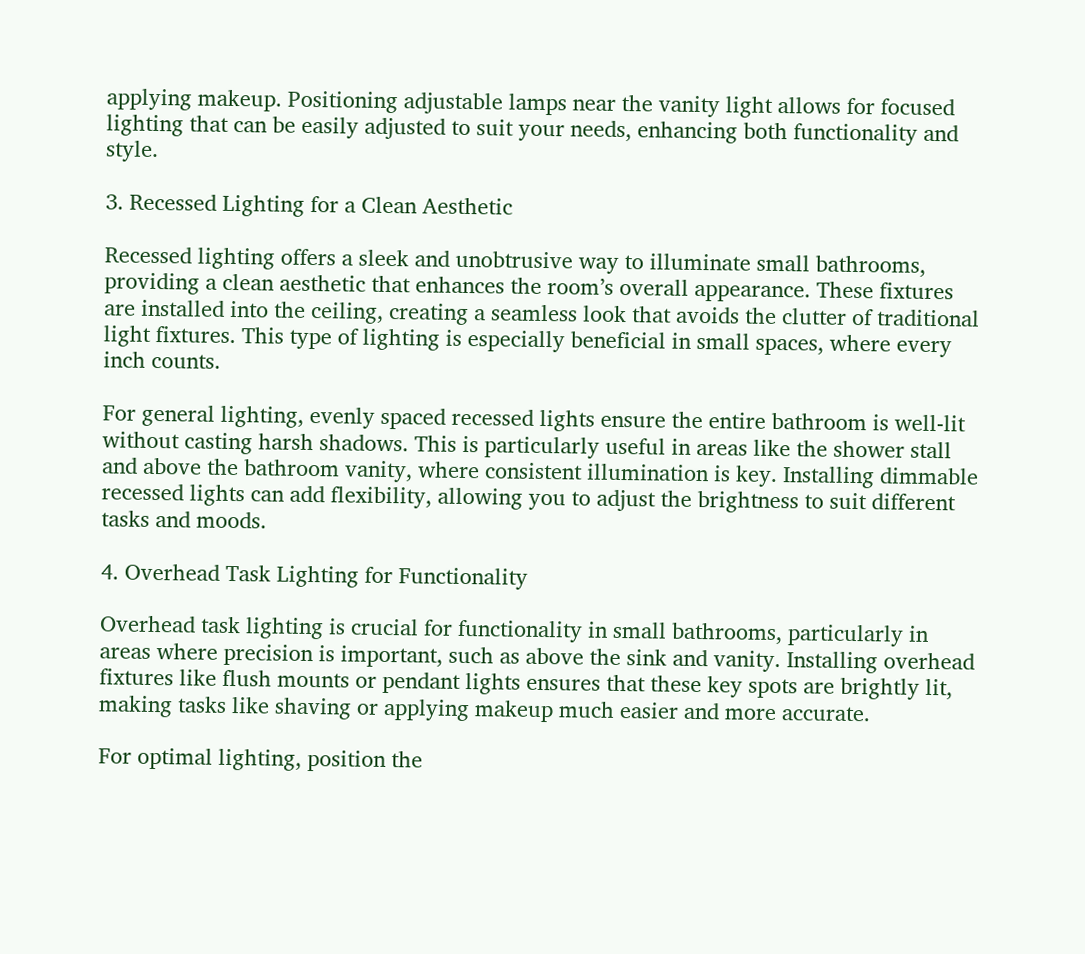applying makeup. Positioning adjustable lamps near the vanity light allows for focused lighting that can be easily adjusted to suit your needs, enhancing both functionality and style.

3. Recessed Lighting for a Clean Aesthetic

Recessed lighting offers a sleek and unobtrusive way to illuminate small bathrooms, providing a clean aesthetic that enhances the room’s overall appearance. These fixtures are installed into the ceiling, creating a seamless look that avoids the clutter of traditional light fixtures. This type of lighting is especially beneficial in small spaces, where every inch counts.

For general lighting, evenly spaced recessed lights ensure the entire bathroom is well-lit without casting harsh shadows. This is particularly useful in areas like the shower stall and above the bathroom vanity, where consistent illumination is key. Installing dimmable recessed lights can add flexibility, allowing you to adjust the brightness to suit different tasks and moods.

4. Overhead Task Lighting for Functionality

Overhead task lighting is crucial for functionality in small bathrooms, particularly in areas where precision is important, such as above the sink and vanity. Installing overhead fixtures like flush mounts or pendant lights ensures that these key spots are brightly lit, making tasks like shaving or applying makeup much easier and more accurate.

For optimal lighting, position the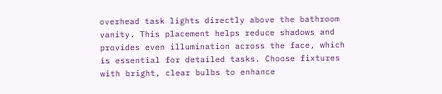overhead task lights directly above the bathroom vanity. This placement helps reduce shadows and provides even illumination across the face, which is essential for detailed tasks. Choose fixtures with bright, clear bulbs to enhance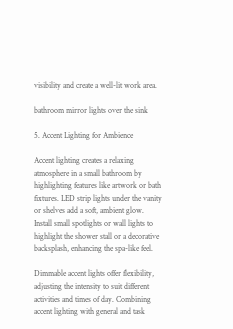visibility and create a well-lit work area.

bathroom mirror lights over the sink

5. Accent Lighting for Ambience

Accent lighting creates a relaxing atmosphere in a small bathroom by highlighting features like artwork or bath fixtures. LED strip lights under the vanity or shelves add a soft, ambient glow. Install small spotlights or wall lights to highlight the shower stall or a decorative backsplash, enhancing the spa-like feel.

Dimmable accent lights offer flexibility, adjusting the intensity to suit different activities and times of day. Combining accent lighting with general and task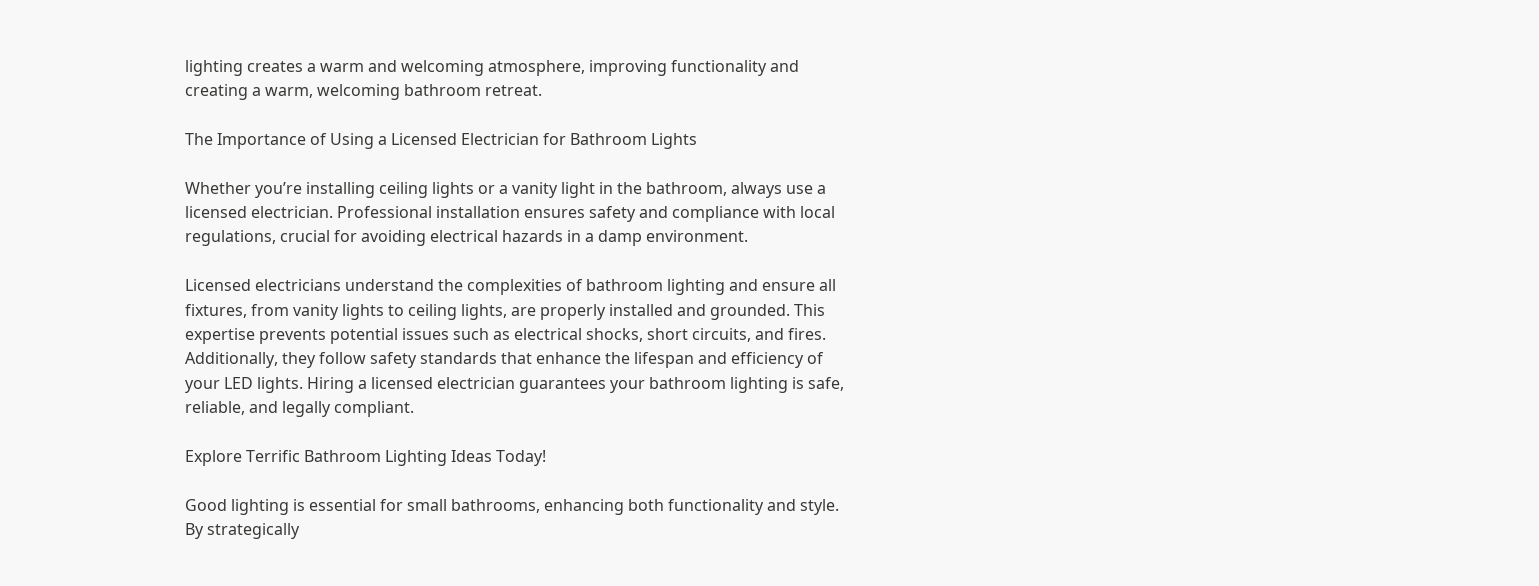lighting creates a warm and welcoming atmosphere, improving functionality and creating a warm, welcoming bathroom retreat.

The Importance of Using a Licensed Electrician for Bathroom Lights

Whether you’re installing ceiling lights or a vanity light in the bathroom, always use a licensed electrician. Professional installation ensures safety and compliance with local regulations, crucial for avoiding electrical hazards in a damp environment.

Licensed electricians understand the complexities of bathroom lighting and ensure all fixtures, from vanity lights to ceiling lights, are properly installed and grounded. This expertise prevents potential issues such as electrical shocks, short circuits, and fires. Additionally, they follow safety standards that enhance the lifespan and efficiency of your LED lights. Hiring a licensed electrician guarantees your bathroom lighting is safe, reliable, and legally compliant.

Explore Terrific Bathroom Lighting Ideas Today!

Good lighting is essential for small bathrooms, enhancing both functionality and style. By strategically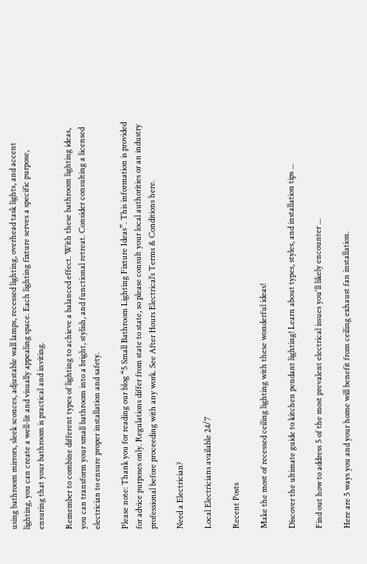using bathroom mirrors, sleek sconces, adjustable wall lamps, recessed lighting, overhead task lights, and accent lighting, you can create a well-lit and visually appealing space. Each lighting fixture serves a specific purpose, ensuring that your bathroom is practical and inviting.

Remember to combine different types of lighting to achieve a balanced effect. With these bathroom lighting ideas, you can transform your small bathroom into a bright, stylish, and functional retreat. Consider consulting a licensed electrician to ensure proper installation and safety.

Please note: Thank you for reading our blog “5 Small Bathroom Lighting Fixture Ideas”. This information is provided for advice purposes only. Regulations differ from state to state, so please consult your local authorities or an industry professional before proceeding with any work. See After Hours Electrical’s Terms & Conditions here.

Need a Electrician?

Local Electricians available 24/7

Recent Posts

Make the most of recessed ceiling lighting with these wonderful ideas!

Discover the ultimate guide to kitchen pendant lighting! Learn about types, styles, and installation tips ...

Find out how to address 5 of the most prevalent electrical issues you'll likely encounter ...

Here are 5 ways you and your home will benefit from ceiling exhaust fan installation.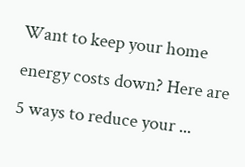Want to keep your home energy costs down? Here are 5 ways to reduce your ...